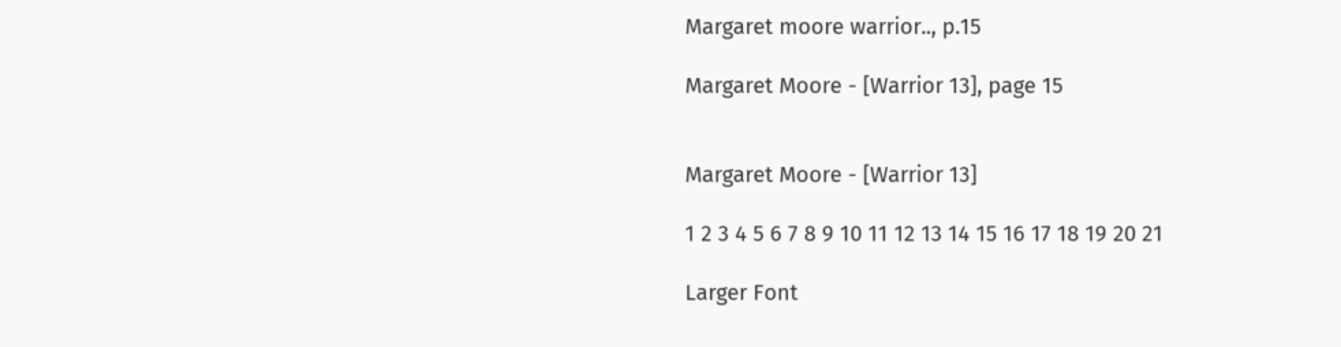Margaret moore warrior.., p.15

Margaret Moore - [Warrior 13], page 15


Margaret Moore - [Warrior 13]

1 2 3 4 5 6 7 8 9 10 11 12 13 14 15 16 17 18 19 20 21

Larger Font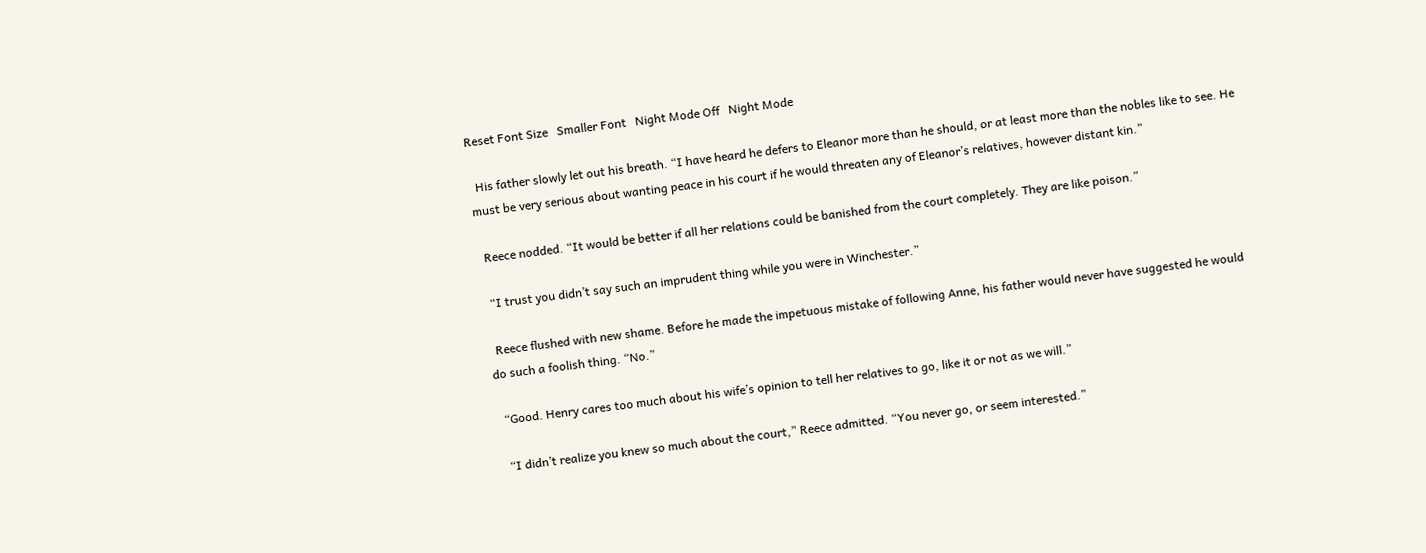Reset Font Size   Smaller Font   Night Mode Off   Night Mode

  His father slowly let out his breath. “I have heard he defers to Eleanor more than he should, or at least more than the nobles like to see. He must be very serious about wanting peace in his court if he would threaten any of Eleanor’s relatives, however distant kin.”

  Reece nodded. “It would be better if all her relations could be banished from the court completely. They are like poison.”

  “I trust you didn’t say such an imprudent thing while you were in Winchester.”

  Reece flushed with new shame. Before he made the impetuous mistake of following Anne, his father would never have suggested he would do such a foolish thing. “No.”

  “Good. Henry cares too much about his wife’s opinion to tell her relatives to go, like it or not as we will.”

  “I didn’t realize you knew so much about the court,” Reece admitted. “You never go, or seem interested.”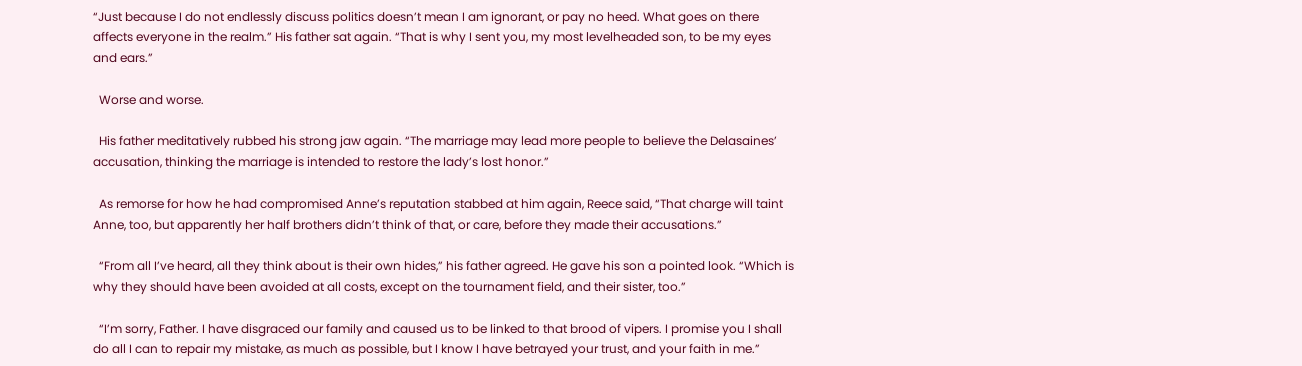“Just because I do not endlessly discuss politics doesn’t mean I am ignorant, or pay no heed. What goes on there affects everyone in the realm.” His father sat again. “That is why I sent you, my most levelheaded son, to be my eyes and ears.”

  Worse and worse.

  His father meditatively rubbed his strong jaw again. “The marriage may lead more people to believe the Delasaines’ accusation, thinking the marriage is intended to restore the lady’s lost honor.”

  As remorse for how he had compromised Anne’s reputation stabbed at him again, Reece said, “That charge will taint Anne, too, but apparently her half brothers didn’t think of that, or care, before they made their accusations.”

  “From all I’ve heard, all they think about is their own hides,” his father agreed. He gave his son a pointed look. “Which is why they should have been avoided at all costs, except on the tournament field, and their sister, too.”

  “I’m sorry, Father. I have disgraced our family and caused us to be linked to that brood of vipers. I promise you I shall do all I can to repair my mistake, as much as possible, but I know I have betrayed your trust, and your faith in me.”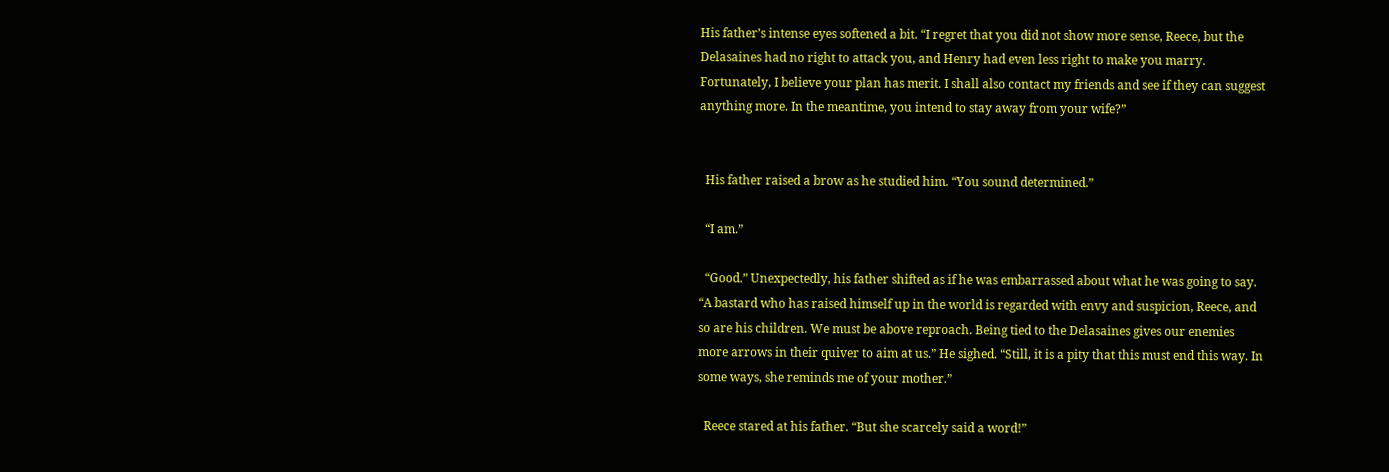His father’s intense eyes softened a bit. “I regret that you did not show more sense, Reece, but the Delasaines had no right to attack you, and Henry had even less right to make you marry. Fortunately, I believe your plan has merit. I shall also contact my friends and see if they can suggest anything more. In the meantime, you intend to stay away from your wife?”


  His father raised a brow as he studied him. “You sound determined.”

  “I am.”

  “Good.” Unexpectedly, his father shifted as if he was embarrassed about what he was going to say. “A bastard who has raised himself up in the world is regarded with envy and suspicion, Reece, and so are his children. We must be above reproach. Being tied to the Delasaines gives our enemies more arrows in their quiver to aim at us.” He sighed. “Still, it is a pity that this must end this way. In some ways, she reminds me of your mother.”

  Reece stared at his father. “But she scarcely said a word!”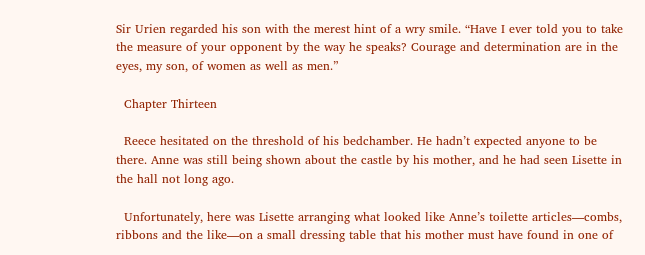Sir Urien regarded his son with the merest hint of a wry smile. “Have I ever told you to take the measure of your opponent by the way he speaks? Courage and determination are in the eyes, my son, of women as well as men.”

  Chapter Thirteen

  Reece hesitated on the threshold of his bedchamber. He hadn’t expected anyone to be there. Anne was still being shown about the castle by his mother, and he had seen Lisette in the hall not long ago.

  Unfortunately, here was Lisette arranging what looked like Anne’s toilette articles—combs, ribbons and the like—on a small dressing table that his mother must have found in one of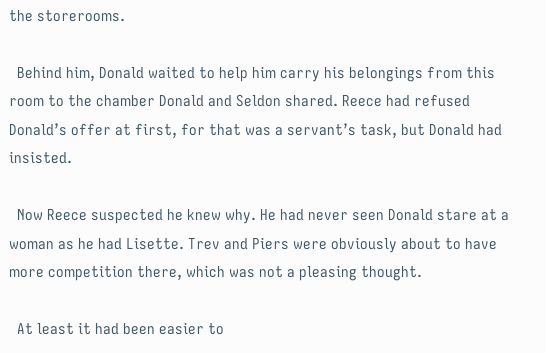the storerooms.

  Behind him, Donald waited to help him carry his belongings from this room to the chamber Donald and Seldon shared. Reece had refused Donald’s offer at first, for that was a servant’s task, but Donald had insisted.

  Now Reece suspected he knew why. He had never seen Donald stare at a woman as he had Lisette. Trev and Piers were obviously about to have more competition there, which was not a pleasing thought.

  At least it had been easier to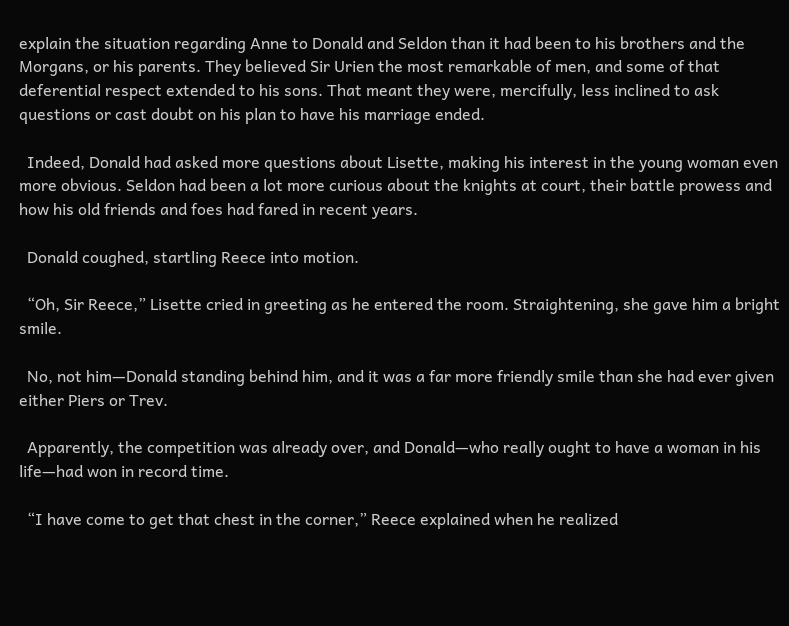explain the situation regarding Anne to Donald and Seldon than it had been to his brothers and the Morgans, or his parents. They believed Sir Urien the most remarkable of men, and some of that deferential respect extended to his sons. That meant they were, mercifully, less inclined to ask questions or cast doubt on his plan to have his marriage ended.

  Indeed, Donald had asked more questions about Lisette, making his interest in the young woman even more obvious. Seldon had been a lot more curious about the knights at court, their battle prowess and how his old friends and foes had fared in recent years.

  Donald coughed, startling Reece into motion.

  “Oh, Sir Reece,” Lisette cried in greeting as he entered the room. Straightening, she gave him a bright smile.

  No, not him—Donald standing behind him, and it was a far more friendly smile than she had ever given either Piers or Trev.

  Apparently, the competition was already over, and Donald—who really ought to have a woman in his life—had won in record time.

  “I have come to get that chest in the corner,” Reece explained when he realized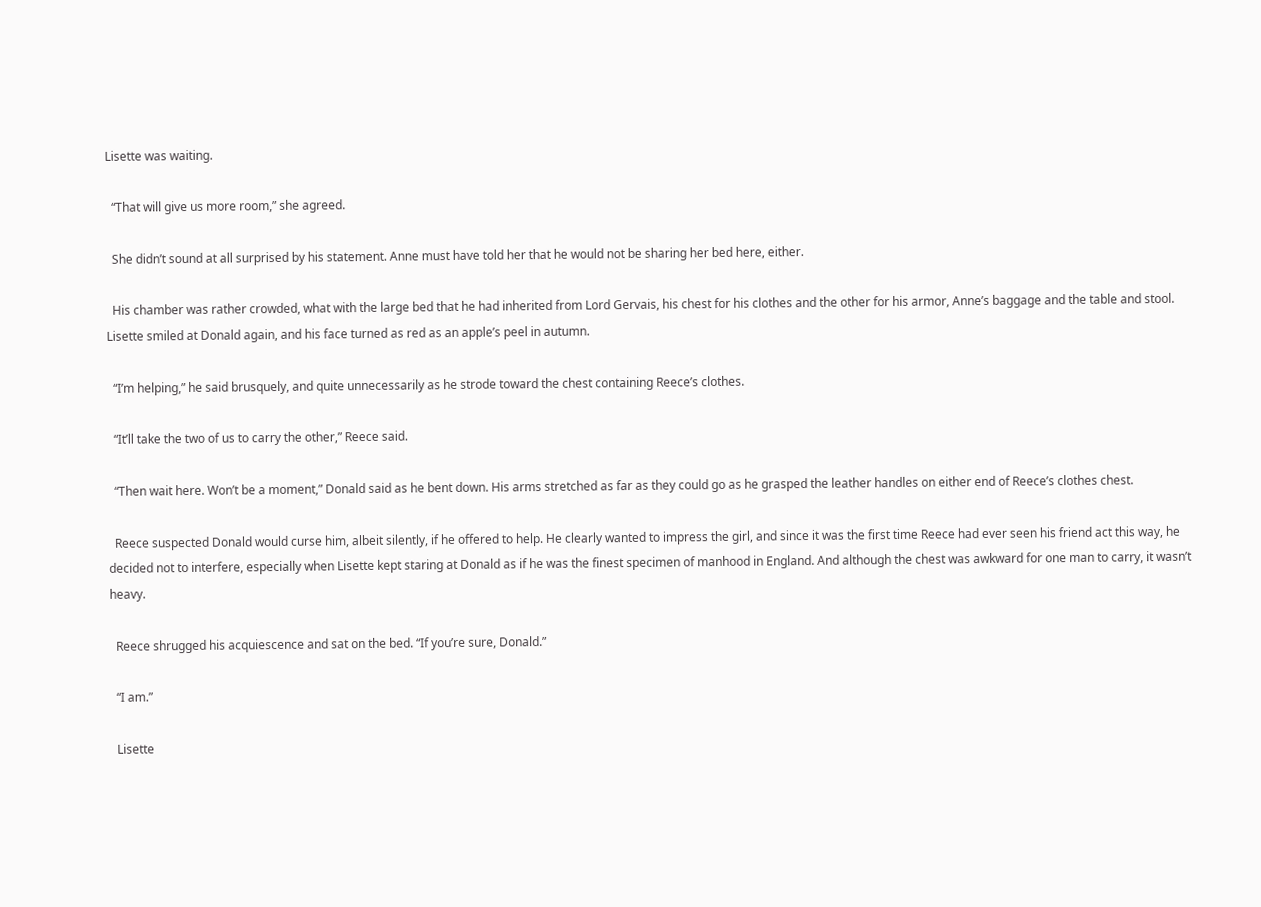Lisette was waiting.

  “That will give us more room,” she agreed.

  She didn’t sound at all surprised by his statement. Anne must have told her that he would not be sharing her bed here, either.

  His chamber was rather crowded, what with the large bed that he had inherited from Lord Gervais, his chest for his clothes and the other for his armor, Anne’s baggage and the table and stool. Lisette smiled at Donald again, and his face turned as red as an apple’s peel in autumn.

  “I’m helping,” he said brusquely, and quite unnecessarily as he strode toward the chest containing Reece’s clothes.

  “It’ll take the two of us to carry the other,” Reece said.

  “Then wait here. Won’t be a moment,” Donald said as he bent down. His arms stretched as far as they could go as he grasped the leather handles on either end of Reece’s clothes chest.

  Reece suspected Donald would curse him, albeit silently, if he offered to help. He clearly wanted to impress the girl, and since it was the first time Reece had ever seen his friend act this way, he decided not to interfere, especially when Lisette kept staring at Donald as if he was the finest specimen of manhood in England. And although the chest was awkward for one man to carry, it wasn’t heavy.

  Reece shrugged his acquiescence and sat on the bed. “If you’re sure, Donald.”

  “I am.”

  Lisette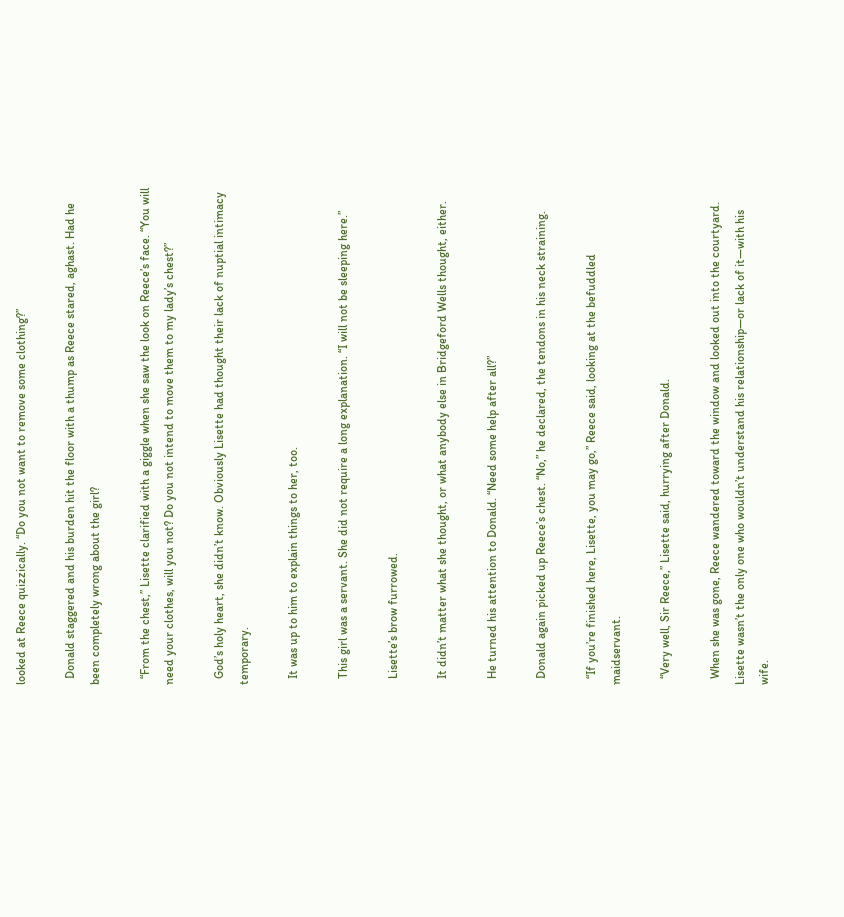looked at Reece quizzically. “Do you not want to remove some clothing?”

  Donald staggered and his burden hit the floor with a thump as Reece stared, aghast. Had he been completely wrong about the girl?

  “From the chest,” Lisette clarified with a giggle when she saw the look on Reece’s face. “You will need your clothes, will you not? Do you not intend to move them to my lady’s chest?”

  God’s holy heart, she didn’t know. Obviously Lisette had thought their lack of nuptial intimacy temporary.

  It was up to him to explain things to her, too.

  This girl was a servant. She did not require a long explanation. “I will not be sleeping here.”

  Lisette’s brow furrowed.

  It didn’t matter what she thought, or what anybody else in Bridgeford Wells thought, either.

  He turned his attention to Donald. “Need some help after all?”

  Donald again picked up Reece’s chest. “No,” he declared, the tendons in his neck straining.

  “If you’re finished here, Lisette, you may go,” Reece said, looking at the befuddled maidservant.

  “Very well, Sir Reece,” Lisette said, hurrying after Donald.

  When she was gone, Reece wandered toward the window and looked out into the courtyard. Lisette wasn’t the only one who wouldn’t understand his relationship—or lack of it—with his wife.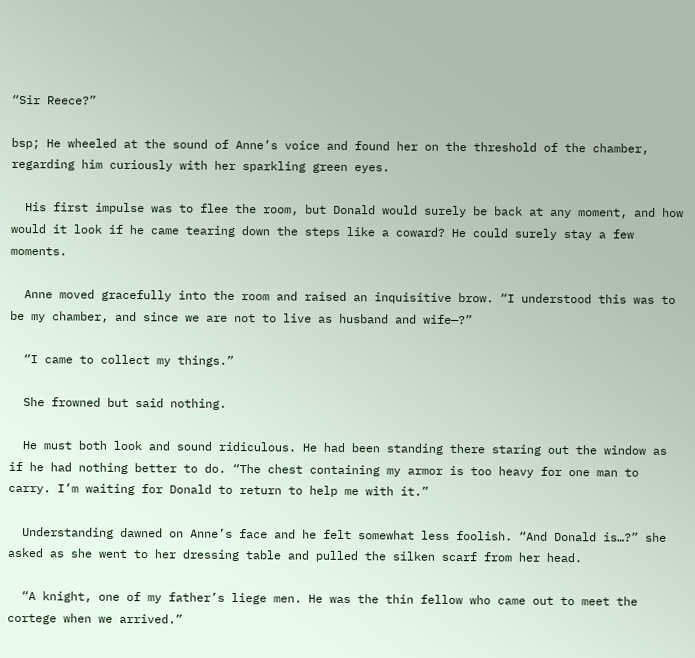“Sir Reece?”

bsp; He wheeled at the sound of Anne’s voice and found her on the threshold of the chamber, regarding him curiously with her sparkling green eyes.

  His first impulse was to flee the room, but Donald would surely be back at any moment, and how would it look if he came tearing down the steps like a coward? He could surely stay a few moments.

  Anne moved gracefully into the room and raised an inquisitive brow. “I understood this was to be my chamber, and since we are not to live as husband and wife—?”

  “I came to collect my things.”

  She frowned but said nothing.

  He must both look and sound ridiculous. He had been standing there staring out the window as if he had nothing better to do. “The chest containing my armor is too heavy for one man to carry. I’m waiting for Donald to return to help me with it.”

  Understanding dawned on Anne’s face and he felt somewhat less foolish. “And Donald is…?” she asked as she went to her dressing table and pulled the silken scarf from her head.

  “A knight, one of my father’s liege men. He was the thin fellow who came out to meet the cortege when we arrived.”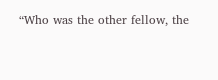“Who was the other fellow, the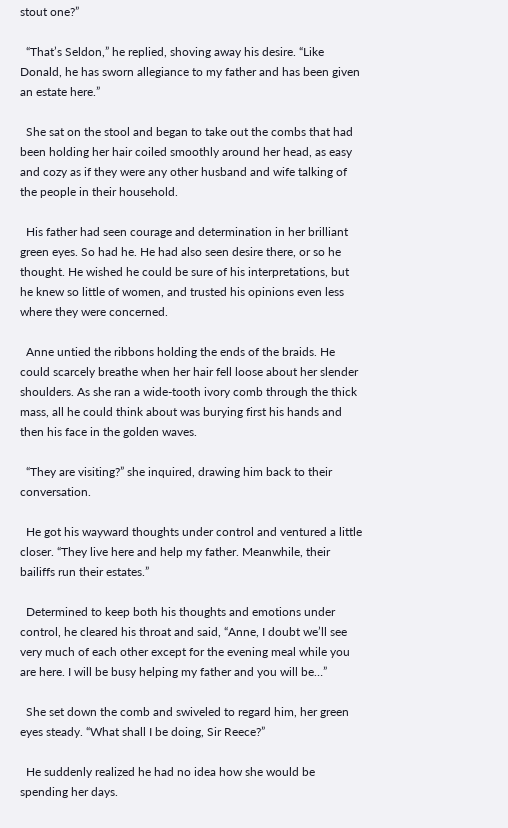stout one?”

  “That’s Seldon,” he replied, shoving away his desire. “Like Donald, he has sworn allegiance to my father and has been given an estate here.”

  She sat on the stool and began to take out the combs that had been holding her hair coiled smoothly around her head, as easy and cozy as if they were any other husband and wife talking of the people in their household.

  His father had seen courage and determination in her brilliant green eyes. So had he. He had also seen desire there, or so he thought. He wished he could be sure of his interpretations, but he knew so little of women, and trusted his opinions even less where they were concerned.

  Anne untied the ribbons holding the ends of the braids. He could scarcely breathe when her hair fell loose about her slender shoulders. As she ran a wide-tooth ivory comb through the thick mass, all he could think about was burying first his hands and then his face in the golden waves.

  “They are visiting?” she inquired, drawing him back to their conversation.

  He got his wayward thoughts under control and ventured a little closer. “They live here and help my father. Meanwhile, their bailiffs run their estates.”

  Determined to keep both his thoughts and emotions under control, he cleared his throat and said, “Anne, I doubt we’ll see very much of each other except for the evening meal while you are here. I will be busy helping my father and you will be…”

  She set down the comb and swiveled to regard him, her green eyes steady. “What shall I be doing, Sir Reece?”

  He suddenly realized he had no idea how she would be spending her days.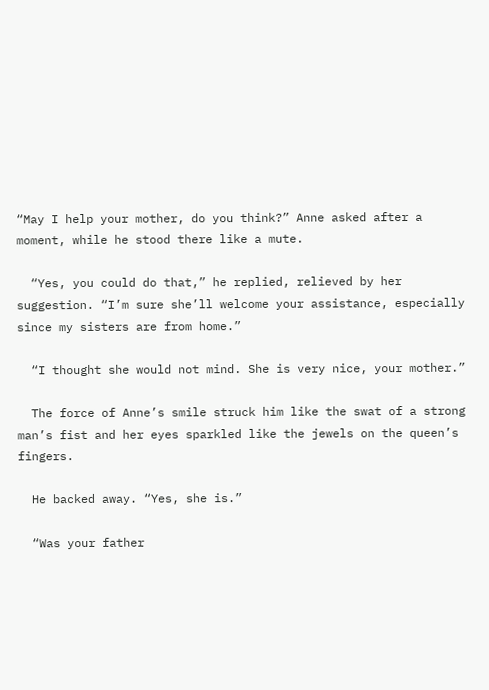“May I help your mother, do you think?” Anne asked after a moment, while he stood there like a mute.

  “Yes, you could do that,” he replied, relieved by her suggestion. “I’m sure she’ll welcome your assistance, especially since my sisters are from home.”

  “I thought she would not mind. She is very nice, your mother.”

  The force of Anne’s smile struck him like the swat of a strong man’s fist and her eyes sparkled like the jewels on the queen’s fingers.

  He backed away. “Yes, she is.”

  “Was your father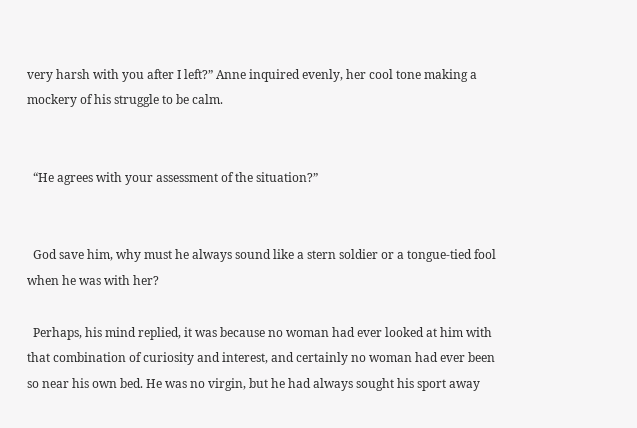very harsh with you after I left?” Anne inquired evenly, her cool tone making a mockery of his struggle to be calm.


  “He agrees with your assessment of the situation?”


  God save him, why must he always sound like a stern soldier or a tongue-tied fool when he was with her?

  Perhaps, his mind replied, it was because no woman had ever looked at him with that combination of curiosity and interest, and certainly no woman had ever been so near his own bed. He was no virgin, but he had always sought his sport away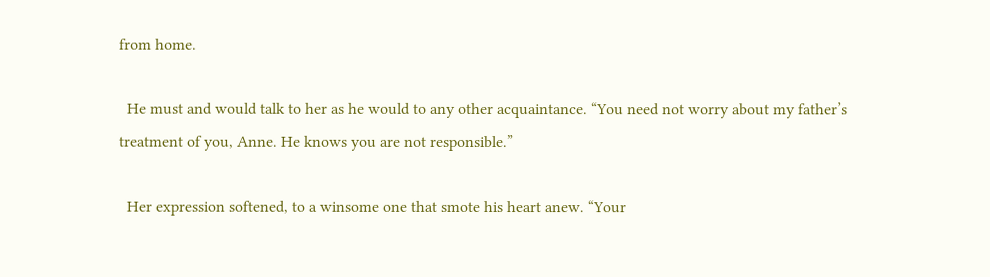from home.

  He must and would talk to her as he would to any other acquaintance. “You need not worry about my father’s treatment of you, Anne. He knows you are not responsible.”

  Her expression softened, to a winsome one that smote his heart anew. “Your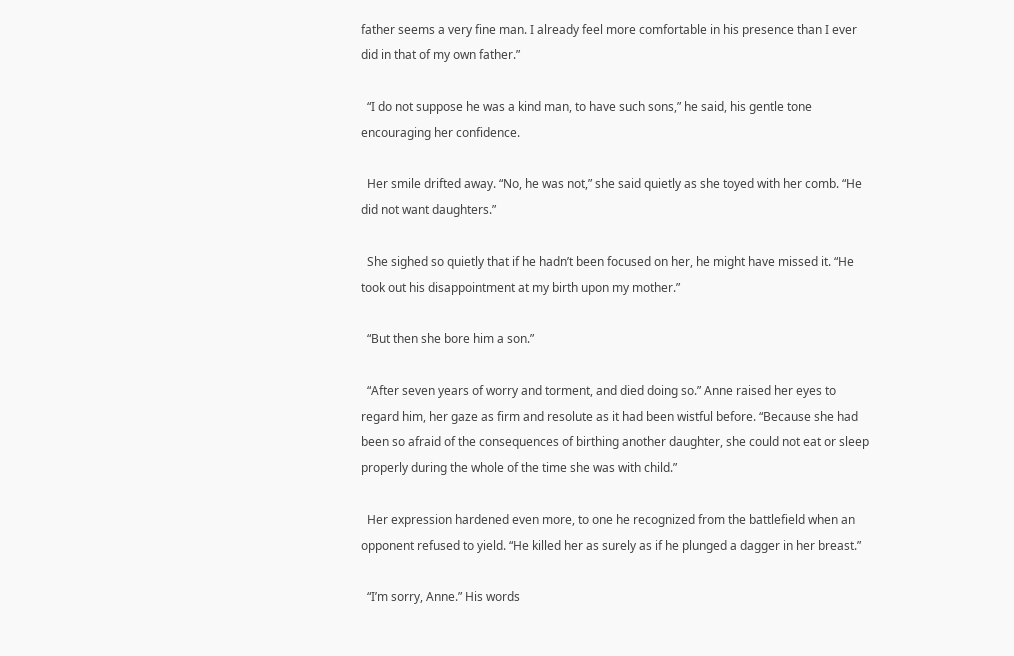father seems a very fine man. I already feel more comfortable in his presence than I ever did in that of my own father.”

  “I do not suppose he was a kind man, to have such sons,” he said, his gentle tone encouraging her confidence.

  Her smile drifted away. “No, he was not,” she said quietly as she toyed with her comb. “He did not want daughters.”

  She sighed so quietly that if he hadn’t been focused on her, he might have missed it. “He took out his disappointment at my birth upon my mother.”

  “But then she bore him a son.”

  “After seven years of worry and torment, and died doing so.” Anne raised her eyes to regard him, her gaze as firm and resolute as it had been wistful before. “Because she had been so afraid of the consequences of birthing another daughter, she could not eat or sleep properly during the whole of the time she was with child.”

  Her expression hardened even more, to one he recognized from the battlefield when an opponent refused to yield. “He killed her as surely as if he plunged a dagger in her breast.”

  “I’m sorry, Anne.” His words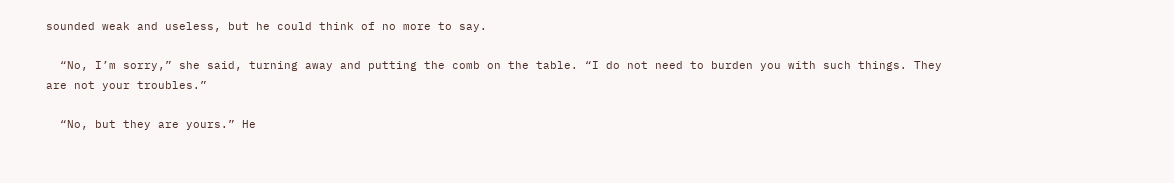sounded weak and useless, but he could think of no more to say.

  “No, I’m sorry,” she said, turning away and putting the comb on the table. “I do not need to burden you with such things. They are not your troubles.”

  “No, but they are yours.” He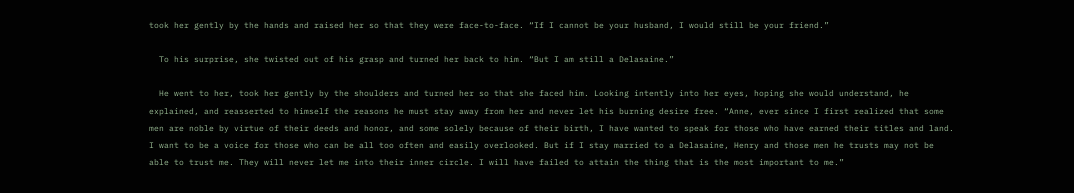took her gently by the hands and raised her so that they were face-to-face. “If I cannot be your husband, I would still be your friend.”

  To his surprise, she twisted out of his grasp and turned her back to him. “But I am still a Delasaine.”

  He went to her, took her gently by the shoulders and turned her so that she faced him. Looking intently into her eyes, hoping she would understand, he explained, and reasserted to himself the reasons he must stay away from her and never let his burning desire free. “Anne, ever since I first realized that some men are noble by virtue of their deeds and honor, and some solely because of their birth, I have wanted to speak for those who have earned their titles and land. I want to be a voice for those who can be all too often and easily overlooked. But if I stay married to a Delasaine, Henry and those men he trusts may not be able to trust me. They will never let me into their inner circle. I will have failed to attain the thing that is the most important to me.”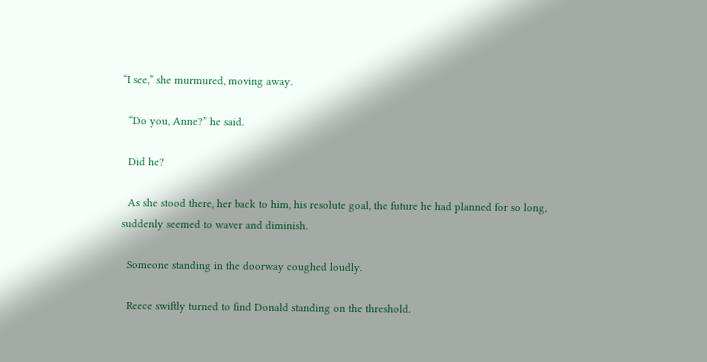“I see,” she murmured, moving away.

  “Do you, Anne?” he said.

  Did he?

  As she stood there, her back to him, his resolute goal, the future he had planned for so long, suddenly seemed to waver and diminish.

  Someone standing in the doorway coughed loudly.

  Reece swiftly turned to find Donald standing on the threshold.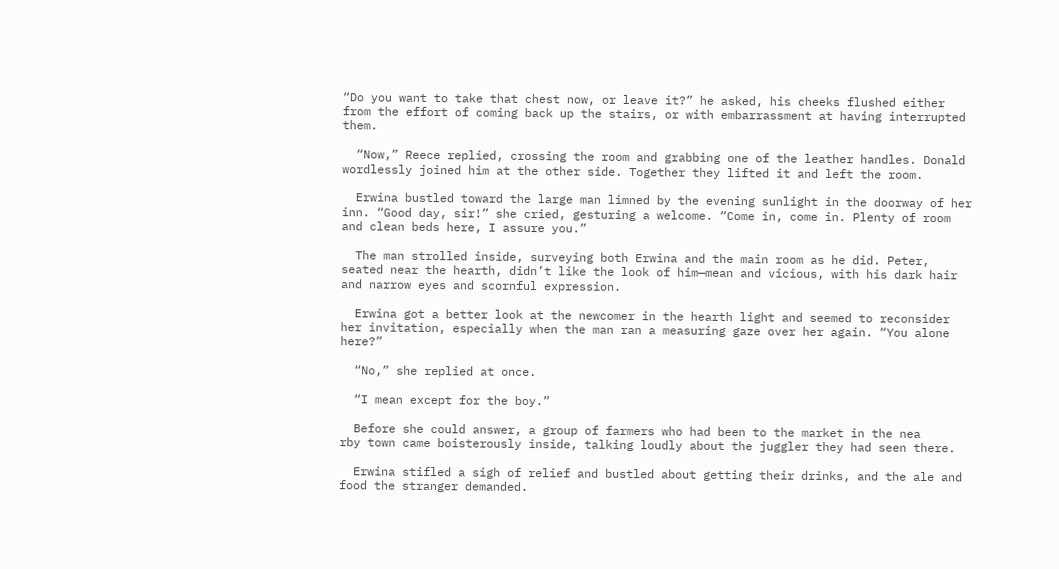“Do you want to take that chest now, or leave it?” he asked, his cheeks flushed either from the effort of coming back up the stairs, or with embarrassment at having interrupted them.

  “Now,” Reece replied, crossing the room and grabbing one of the leather handles. Donald wordlessly joined him at the other side. Together they lifted it and left the room.

  Erwina bustled toward the large man limned by the evening sunlight in the doorway of her inn. “Good day, sir!” she cried, gesturing a welcome. “Come in, come in. Plenty of room and clean beds here, I assure you.”

  The man strolled inside, surveying both Erwina and the main room as he did. Peter, seated near the hearth, didn’t like the look of him—mean and vicious, with his dark hair and narrow eyes and scornful expression.

  Erwina got a better look at the newcomer in the hearth light and seemed to reconsider her invitation, especially when the man ran a measuring gaze over her again. “You alone here?”

  “No,” she replied at once.

  “I mean except for the boy.”

  Before she could answer, a group of farmers who had been to the market in the nea
rby town came boisterously inside, talking loudly about the juggler they had seen there.

  Erwina stifled a sigh of relief and bustled about getting their drinks, and the ale and food the stranger demanded.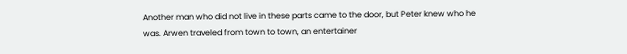Another man who did not live in these parts came to the door, but Peter knew who he was. Arwen traveled from town to town, an entertainer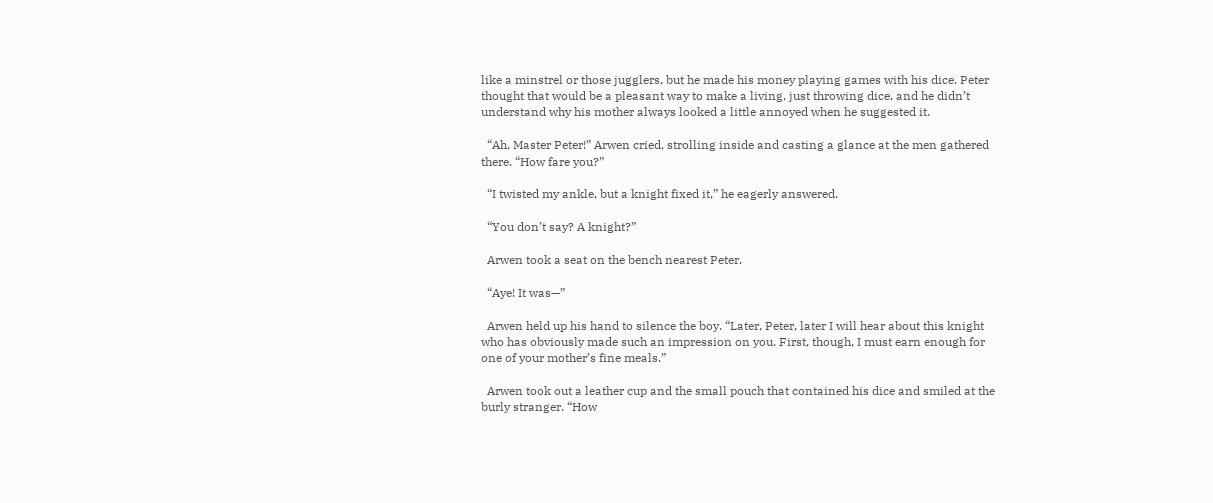like a minstrel or those jugglers, but he made his money playing games with his dice. Peter thought that would be a pleasant way to make a living, just throwing dice, and he didn’t understand why his mother always looked a little annoyed when he suggested it.

  “Ah, Master Peter!” Arwen cried, strolling inside and casting a glance at the men gathered there. “How fare you?”

  “I twisted my ankle, but a knight fixed it,” he eagerly answered.

  “You don’t say? A knight?”

  Arwen took a seat on the bench nearest Peter.

  “Aye! It was—”

  Arwen held up his hand to silence the boy. “Later, Peter, later I will hear about this knight who has obviously made such an impression on you. First, though, I must earn enough for one of your mother’s fine meals.”

  Arwen took out a leather cup and the small pouch that contained his dice and smiled at the burly stranger. “How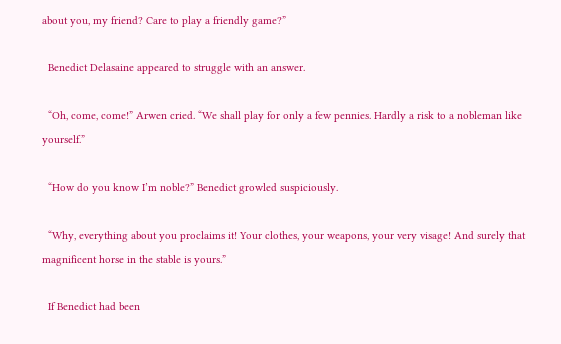about you, my friend? Care to play a friendly game?”

  Benedict Delasaine appeared to struggle with an answer.

  “Oh, come, come!” Arwen cried. “We shall play for only a few pennies. Hardly a risk to a nobleman like yourself.”

  “How do you know I’m noble?” Benedict growled suspiciously.

  “Why, everything about you proclaims it! Your clothes, your weapons, your very visage! And surely that magnificent horse in the stable is yours.”

  If Benedict had been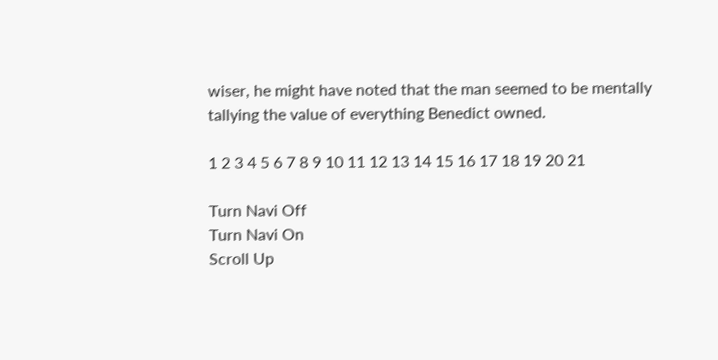wiser, he might have noted that the man seemed to be mentally tallying the value of everything Benedict owned.

1 2 3 4 5 6 7 8 9 10 11 12 13 14 15 16 17 18 19 20 21

Turn Navi Off
Turn Navi On
Scroll Up